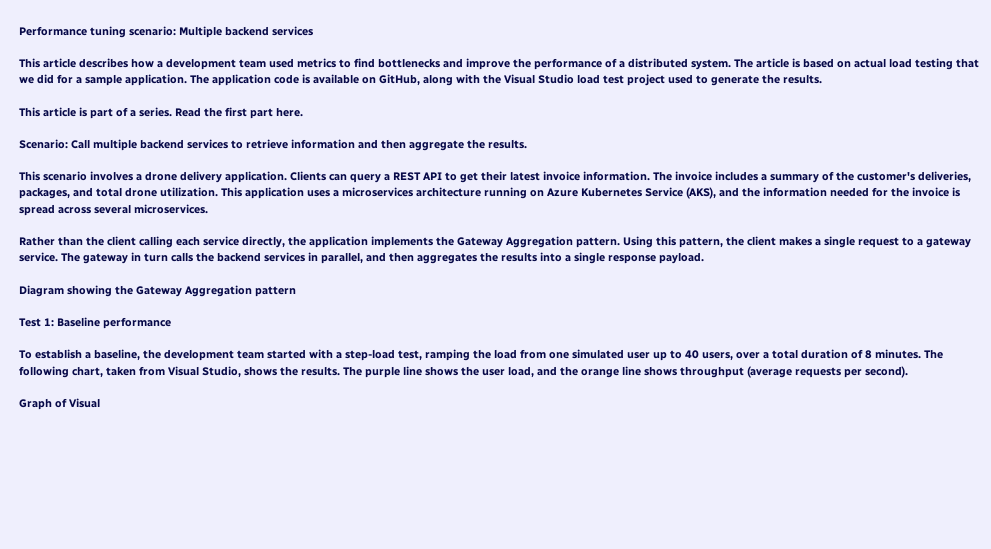Performance tuning scenario: Multiple backend services

This article describes how a development team used metrics to find bottlenecks and improve the performance of a distributed system. The article is based on actual load testing that we did for a sample application. The application code is available on GitHub, along with the Visual Studio load test project used to generate the results.

This article is part of a series. Read the first part here.

Scenario: Call multiple backend services to retrieve information and then aggregate the results.

This scenario involves a drone delivery application. Clients can query a REST API to get their latest invoice information. The invoice includes a summary of the customer's deliveries, packages, and total drone utilization. This application uses a microservices architecture running on Azure Kubernetes Service (AKS), and the information needed for the invoice is spread across several microservices.

Rather than the client calling each service directly, the application implements the Gateway Aggregation pattern. Using this pattern, the client makes a single request to a gateway service. The gateway in turn calls the backend services in parallel, and then aggregates the results into a single response payload.

Diagram showing the Gateway Aggregation pattern

Test 1: Baseline performance

To establish a baseline, the development team started with a step-load test, ramping the load from one simulated user up to 40 users, over a total duration of 8 minutes. The following chart, taken from Visual Studio, shows the results. The purple line shows the user load, and the orange line shows throughput (average requests per second).

Graph of Visual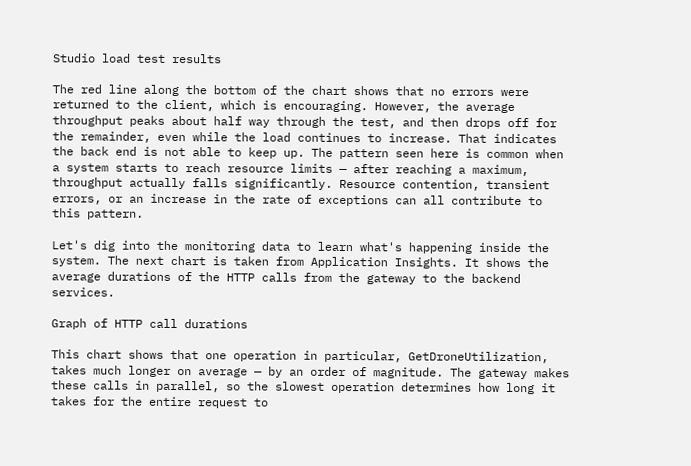Studio load test results

The red line along the bottom of the chart shows that no errors were returned to the client, which is encouraging. However, the average throughput peaks about half way through the test, and then drops off for the remainder, even while the load continues to increase. That indicates the back end is not able to keep up. The pattern seen here is common when a system starts to reach resource limits — after reaching a maximum, throughput actually falls significantly. Resource contention, transient errors, or an increase in the rate of exceptions can all contribute to this pattern.

Let's dig into the monitoring data to learn what's happening inside the system. The next chart is taken from Application Insights. It shows the average durations of the HTTP calls from the gateway to the backend services.

Graph of HTTP call durations

This chart shows that one operation in particular, GetDroneUtilization, takes much longer on average — by an order of magnitude. The gateway makes these calls in parallel, so the slowest operation determines how long it takes for the entire request to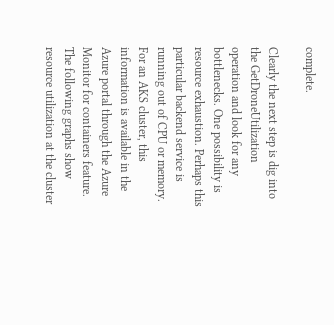complete.

Clearly the next step is dig into the GetDroneUtilization operation and look for any bottlenecks. One possibility is resource exhaustion. Perhaps this particular backend service is running out of CPU or memory. For an AKS cluster, this information is available in the Azure portal through the Azure Monitor for containers feature. The following graphs show resource utilization at the cluster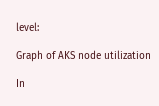level:

Graph of AKS node utilization

In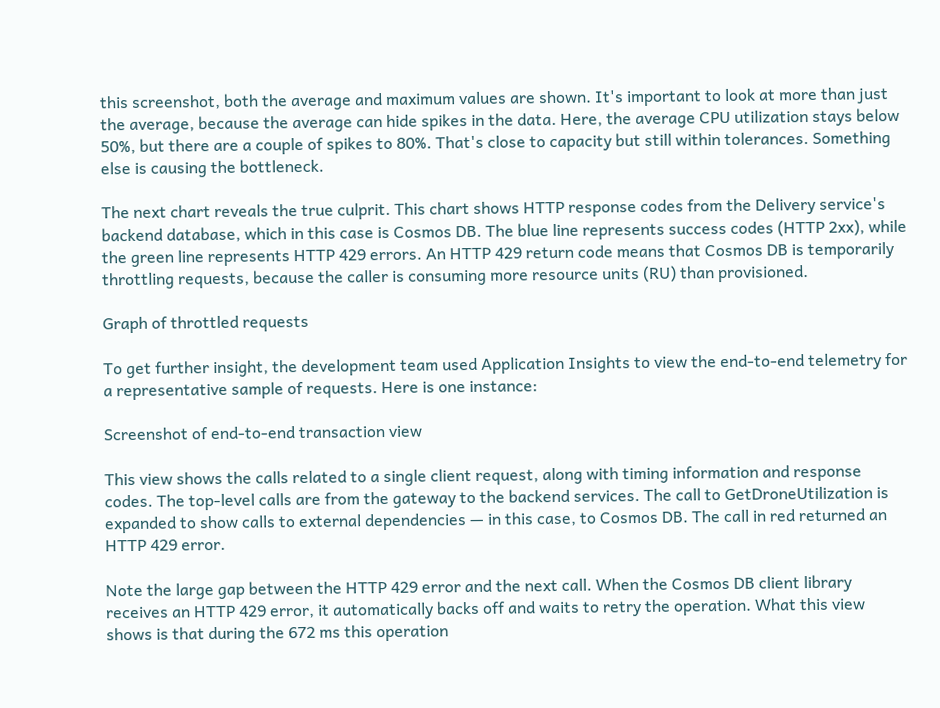this screenshot, both the average and maximum values are shown. It's important to look at more than just the average, because the average can hide spikes in the data. Here, the average CPU utilization stays below 50%, but there are a couple of spikes to 80%. That's close to capacity but still within tolerances. Something else is causing the bottleneck.

The next chart reveals the true culprit. This chart shows HTTP response codes from the Delivery service's backend database, which in this case is Cosmos DB. The blue line represents success codes (HTTP 2xx), while the green line represents HTTP 429 errors. An HTTP 429 return code means that Cosmos DB is temporarily throttling requests, because the caller is consuming more resource units (RU) than provisioned.

Graph of throttled requests

To get further insight, the development team used Application Insights to view the end-to-end telemetry for a representative sample of requests. Here is one instance:

Screenshot of end-to-end transaction view

This view shows the calls related to a single client request, along with timing information and response codes. The top-level calls are from the gateway to the backend services. The call to GetDroneUtilization is expanded to show calls to external dependencies — in this case, to Cosmos DB. The call in red returned an HTTP 429 error.

Note the large gap between the HTTP 429 error and the next call. When the Cosmos DB client library receives an HTTP 429 error, it automatically backs off and waits to retry the operation. What this view shows is that during the 672 ms this operation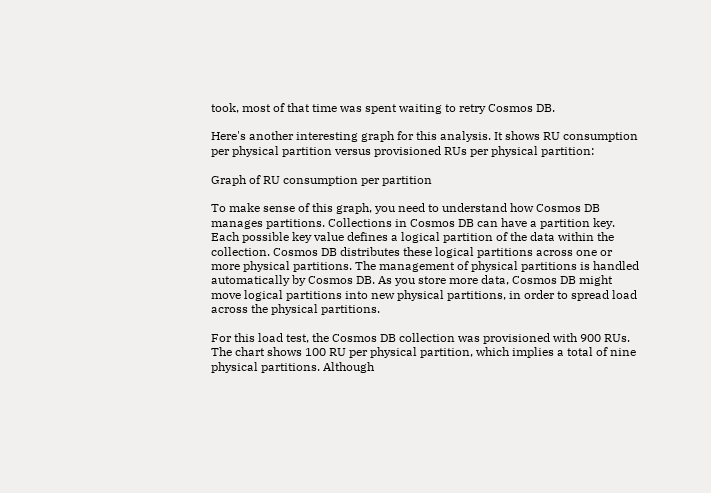took, most of that time was spent waiting to retry Cosmos DB.

Here's another interesting graph for this analysis. It shows RU consumption per physical partition versus provisioned RUs per physical partition:

Graph of RU consumption per partition

To make sense of this graph, you need to understand how Cosmos DB manages partitions. Collections in Cosmos DB can have a partition key. Each possible key value defines a logical partition of the data within the collection. Cosmos DB distributes these logical partitions across one or more physical partitions. The management of physical partitions is handled automatically by Cosmos DB. As you store more data, Cosmos DB might move logical partitions into new physical partitions, in order to spread load across the physical partitions.

For this load test, the Cosmos DB collection was provisioned with 900 RUs. The chart shows 100 RU per physical partition, which implies a total of nine physical partitions. Although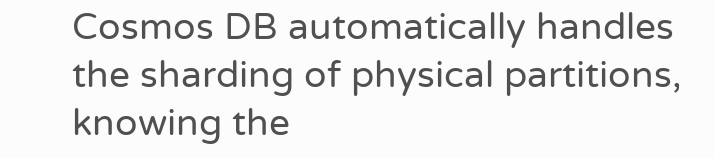Cosmos DB automatically handles the sharding of physical partitions, knowing the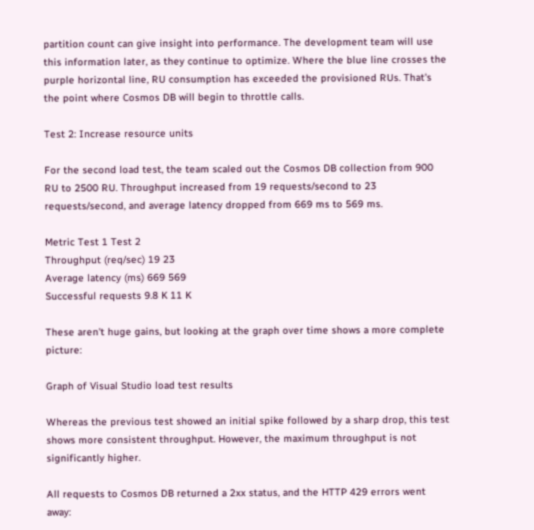partition count can give insight into performance. The development team will use this information later, as they continue to optimize. Where the blue line crosses the purple horizontal line, RU consumption has exceeded the provisioned RUs. That's the point where Cosmos DB will begin to throttle calls.

Test 2: Increase resource units

For the second load test, the team scaled out the Cosmos DB collection from 900 RU to 2500 RU. Throughput increased from 19 requests/second to 23 requests/second, and average latency dropped from 669 ms to 569 ms.

Metric Test 1 Test 2
Throughput (req/sec) 19 23
Average latency (ms) 669 569
Successful requests 9.8 K 11 K

These aren't huge gains, but looking at the graph over time shows a more complete picture:

Graph of Visual Studio load test results

Whereas the previous test showed an initial spike followed by a sharp drop, this test shows more consistent throughput. However, the maximum throughput is not significantly higher.

All requests to Cosmos DB returned a 2xx status, and the HTTP 429 errors went away: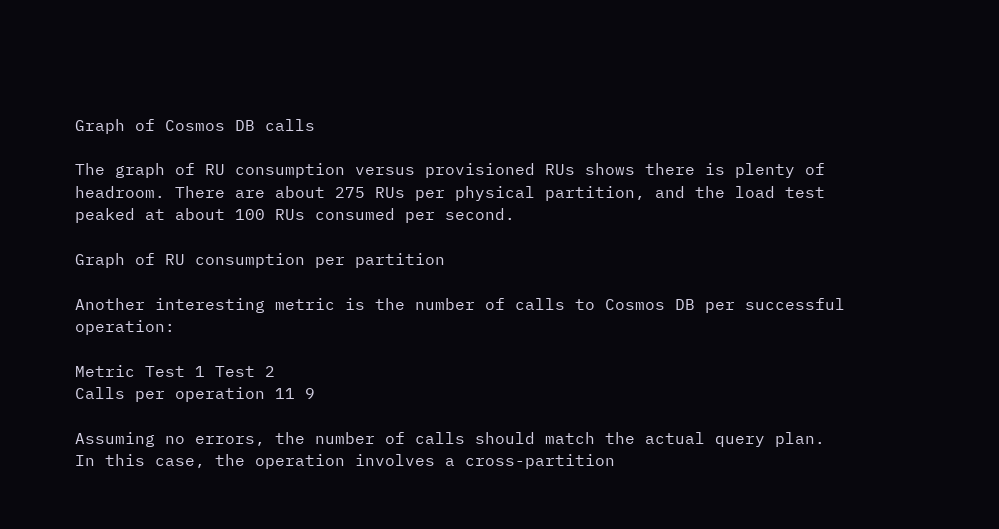Graph of Cosmos DB calls

The graph of RU consumption versus provisioned RUs shows there is plenty of headroom. There are about 275 RUs per physical partition, and the load test peaked at about 100 RUs consumed per second.

Graph of RU consumption per partition

Another interesting metric is the number of calls to Cosmos DB per successful operation:

Metric Test 1 Test 2
Calls per operation 11 9

Assuming no errors, the number of calls should match the actual query plan. In this case, the operation involves a cross-partition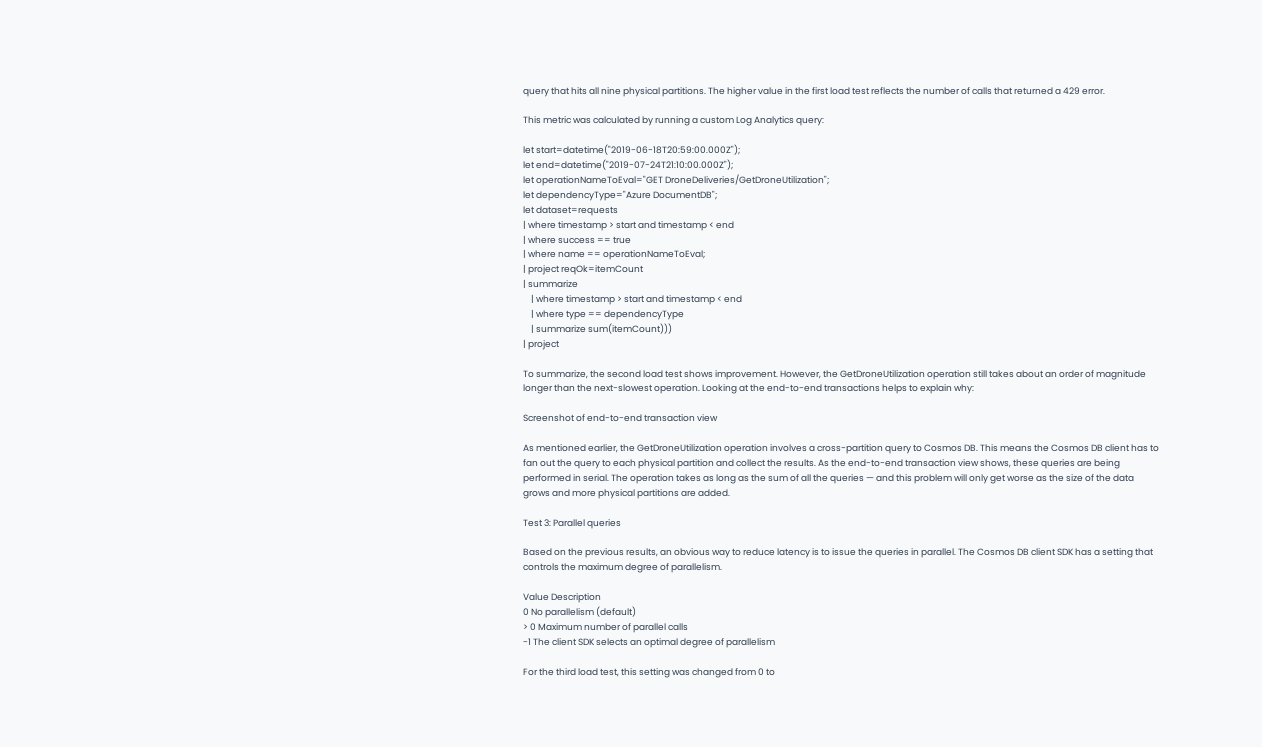query that hits all nine physical partitions. The higher value in the first load test reflects the number of calls that returned a 429 error.

This metric was calculated by running a custom Log Analytics query:

let start=datetime("2019-06-18T20:59:00.000Z");
let end=datetime("2019-07-24T21:10:00.000Z");
let operationNameToEval="GET DroneDeliveries/GetDroneUtilization";
let dependencyType="Azure DocumentDB";
let dataset=requests
| where timestamp > start and timestamp < end
| where success == true
| where name == operationNameToEval;
| project reqOk=itemCount
| summarize
    | where timestamp > start and timestamp < end
    | where type == dependencyType
    | summarize sum(itemCount)))
| project

To summarize, the second load test shows improvement. However, the GetDroneUtilization operation still takes about an order of magnitude longer than the next-slowest operation. Looking at the end-to-end transactions helps to explain why:

Screenshot of end-to-end transaction view

As mentioned earlier, the GetDroneUtilization operation involves a cross-partition query to Cosmos DB. This means the Cosmos DB client has to fan out the query to each physical partition and collect the results. As the end-to-end transaction view shows, these queries are being performed in serial. The operation takes as long as the sum of all the queries — and this problem will only get worse as the size of the data grows and more physical partitions are added.

Test 3: Parallel queries

Based on the previous results, an obvious way to reduce latency is to issue the queries in parallel. The Cosmos DB client SDK has a setting that controls the maximum degree of parallelism.

Value Description
0 No parallelism (default)
> 0 Maximum number of parallel calls
-1 The client SDK selects an optimal degree of parallelism

For the third load test, this setting was changed from 0 to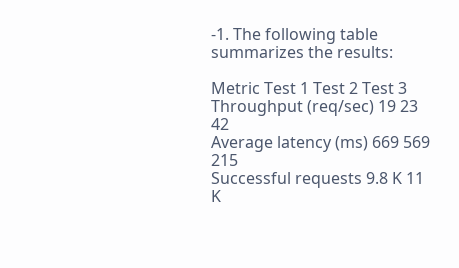-1. The following table summarizes the results:

Metric Test 1 Test 2 Test 3
Throughput (req/sec) 19 23 42
Average latency (ms) 669 569 215
Successful requests 9.8 K 11 K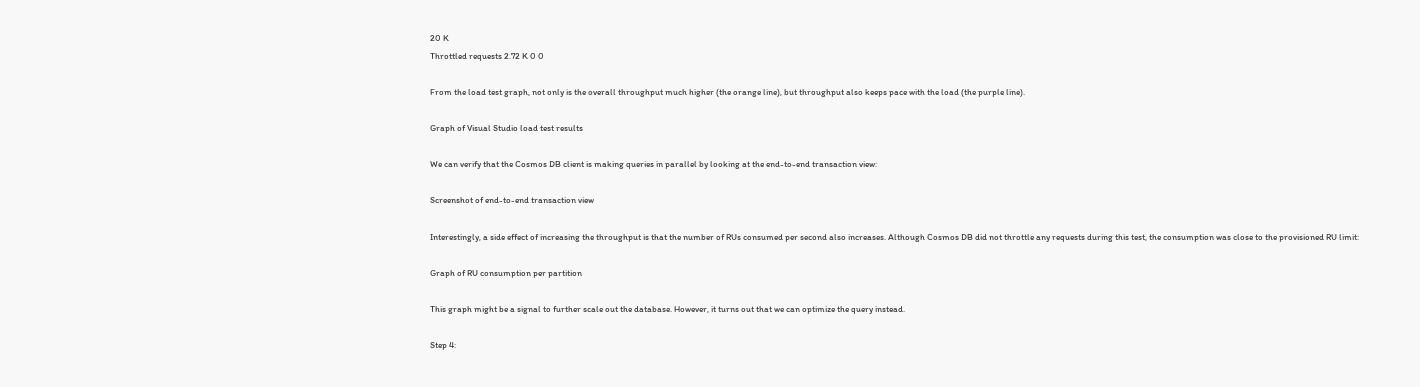20 K
Throttled requests 2.72 K 0 0

From the load test graph, not only is the overall throughput much higher (the orange line), but throughput also keeps pace with the load (the purple line).

Graph of Visual Studio load test results

We can verify that the Cosmos DB client is making queries in parallel by looking at the end-to-end transaction view:

Screenshot of end-to-end transaction view

Interestingly, a side effect of increasing the throughput is that the number of RUs consumed per second also increases. Although Cosmos DB did not throttle any requests during this test, the consumption was close to the provisioned RU limit:

Graph of RU consumption per partition

This graph might be a signal to further scale out the database. However, it turns out that we can optimize the query instead.

Step 4: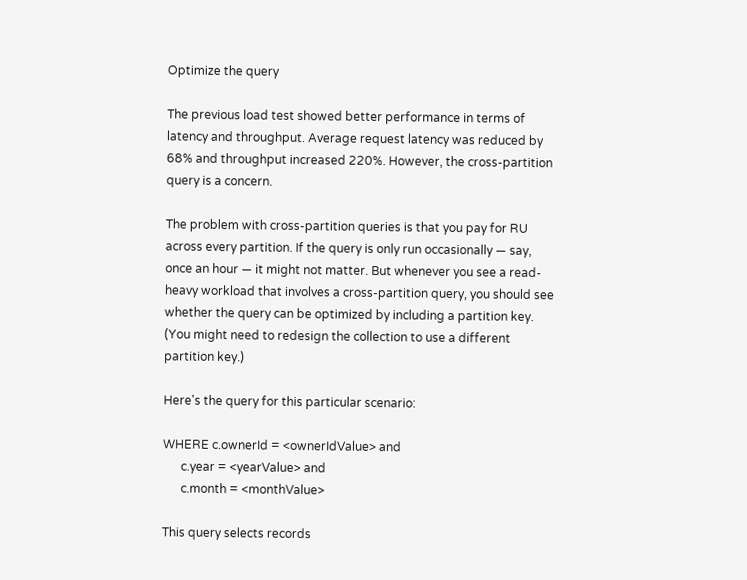Optimize the query

The previous load test showed better performance in terms of latency and throughput. Average request latency was reduced by 68% and throughput increased 220%. However, the cross-partition query is a concern.

The problem with cross-partition queries is that you pay for RU across every partition. If the query is only run occasionally — say, once an hour — it might not matter. But whenever you see a read-heavy workload that involves a cross-partition query, you should see whether the query can be optimized by including a partition key. (You might need to redesign the collection to use a different partition key.)

Here's the query for this particular scenario:

WHERE c.ownerId = <ownerIdValue> and
      c.year = <yearValue> and
      c.month = <monthValue>

This query selects records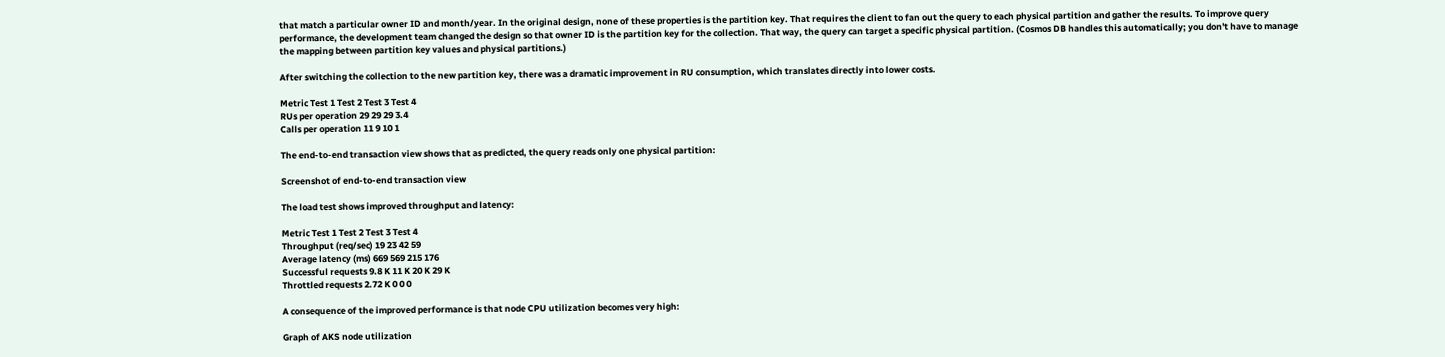that match a particular owner ID and month/year. In the original design, none of these properties is the partition key. That requires the client to fan out the query to each physical partition and gather the results. To improve query performance, the development team changed the design so that owner ID is the partition key for the collection. That way, the query can target a specific physical partition. (Cosmos DB handles this automatically; you don't have to manage the mapping between partition key values and physical partitions.)

After switching the collection to the new partition key, there was a dramatic improvement in RU consumption, which translates directly into lower costs.

Metric Test 1 Test 2 Test 3 Test 4
RUs per operation 29 29 29 3.4
Calls per operation 11 9 10 1

The end-to-end transaction view shows that as predicted, the query reads only one physical partition:

Screenshot of end-to-end transaction view

The load test shows improved throughput and latency:

Metric Test 1 Test 2 Test 3 Test 4
Throughput (req/sec) 19 23 42 59
Average latency (ms) 669 569 215 176
Successful requests 9.8 K 11 K 20 K 29 K
Throttled requests 2.72 K 0 0 0

A consequence of the improved performance is that node CPU utilization becomes very high:

Graph of AKS node utilization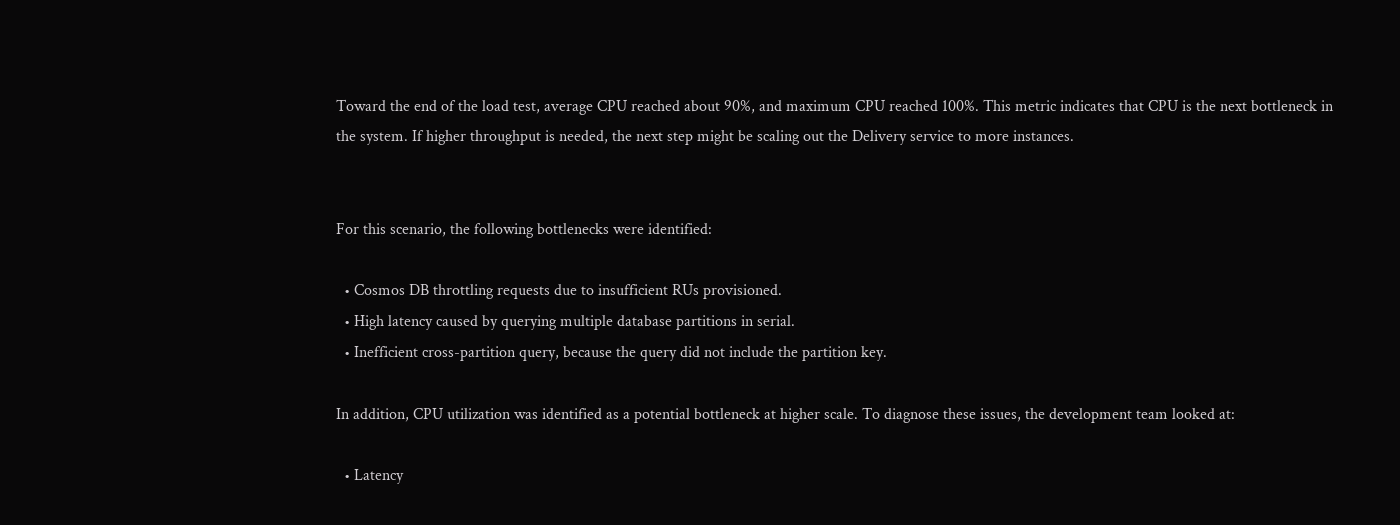Toward the end of the load test, average CPU reached about 90%, and maximum CPU reached 100%. This metric indicates that CPU is the next bottleneck in the system. If higher throughput is needed, the next step might be scaling out the Delivery service to more instances.


For this scenario, the following bottlenecks were identified:

  • Cosmos DB throttling requests due to insufficient RUs provisioned.
  • High latency caused by querying multiple database partitions in serial.
  • Inefficient cross-partition query, because the query did not include the partition key.

In addition, CPU utilization was identified as a potential bottleneck at higher scale. To diagnose these issues, the development team looked at:

  • Latency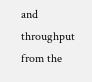and throughput from the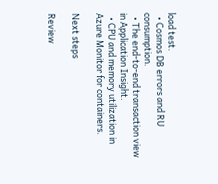load test.
  • Cosmos DB errors and RU consumption.
  • The end-to-end transaction view in Application Insight.
  • CPU and memory utilization in Azure Monitor for containers.

Next steps

Review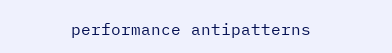performance antipatterns